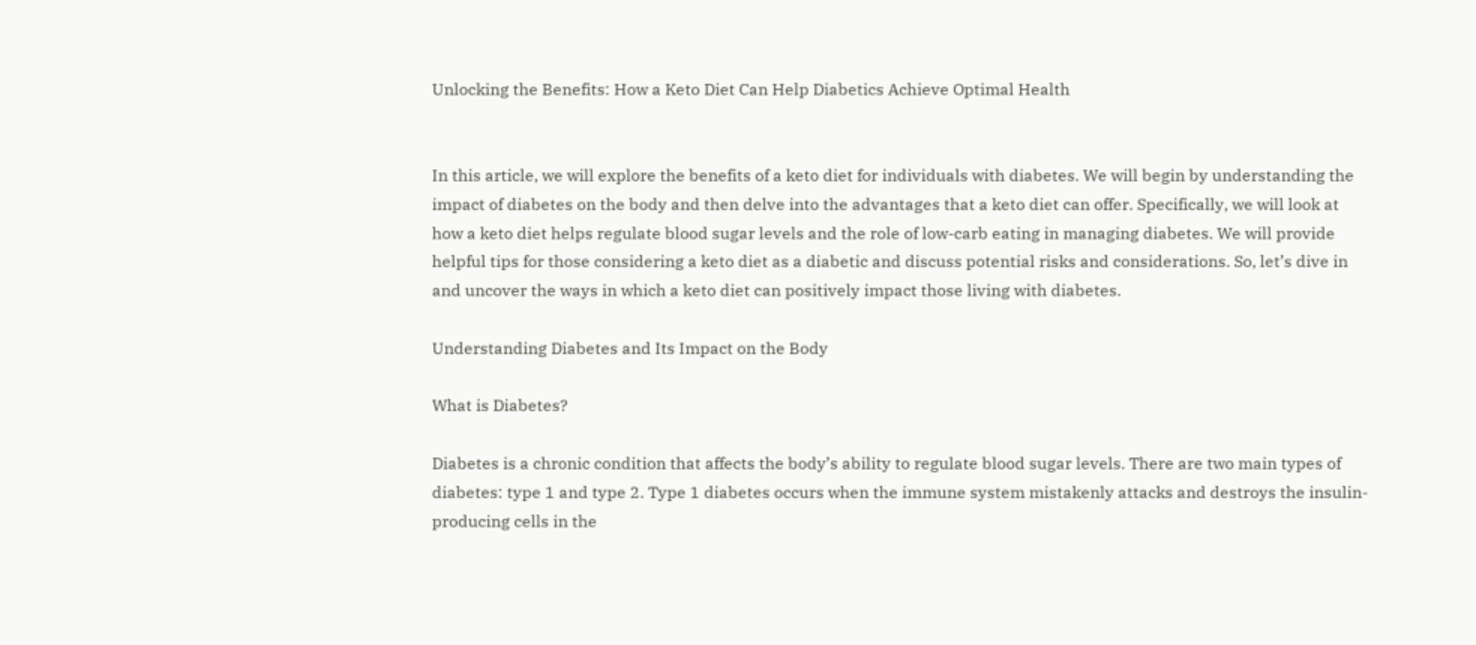Unlocking the Benefits: How a Keto Diet Can Help Diabetics Achieve Optimal Health


In this article, we will explore the benefits of a keto diet for individuals with diabetes. We will begin by understanding the impact of diabetes on the body and then delve into the advantages that a keto diet can offer. Specifically, we will look at how a keto diet helps regulate blood sugar levels and the role of low-carb eating in managing diabetes. We will provide helpful tips for those considering a keto diet as a diabetic and discuss potential risks and considerations. So, let’s dive in and uncover the ways in which a keto diet can positively impact those living with diabetes.

Understanding Diabetes and Its Impact on the Body

What is Diabetes?

Diabetes is a chronic condition that affects the body’s ability to regulate blood sugar levels. There are two main types of diabetes: type 1 and type 2. Type 1 diabetes occurs when the immune system mistakenly attacks and destroys the insulin-producing cells in the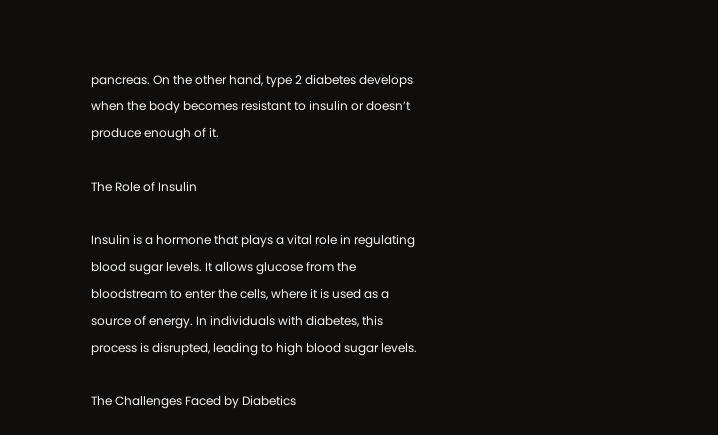pancreas. On the other hand, type 2 diabetes develops when the body becomes resistant to insulin or doesn’t produce enough of it.

The Role of Insulin

Insulin is a hormone that plays a vital role in regulating blood sugar levels. It allows glucose from the bloodstream to enter the cells, where it is used as a source of energy. In individuals with diabetes, this process is disrupted, leading to high blood sugar levels.

The Challenges Faced by Diabetics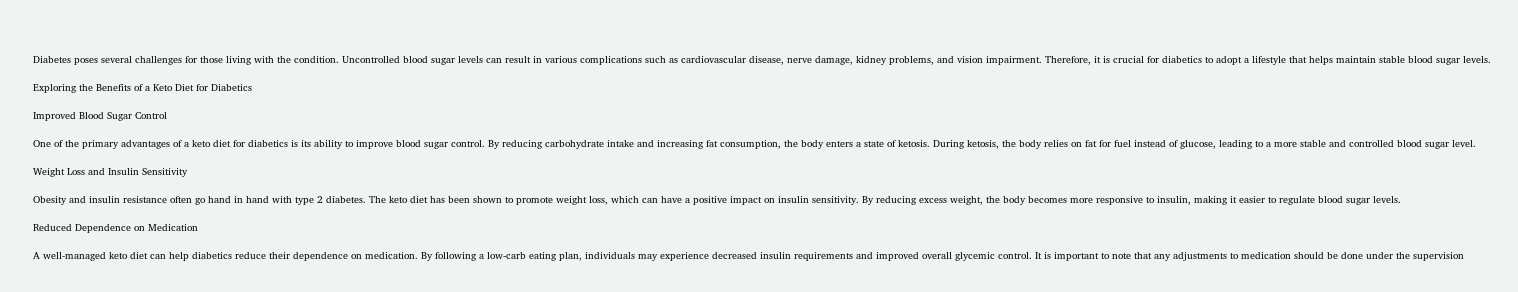Diabetes poses several challenges for those living with the condition. Uncontrolled blood sugar levels can result in various complications such as cardiovascular disease, nerve damage, kidney problems, and vision impairment. Therefore, it is crucial for diabetics to adopt a lifestyle that helps maintain stable blood sugar levels.

Exploring the Benefits of a Keto Diet for Diabetics

Improved Blood Sugar Control

One of the primary advantages of a keto diet for diabetics is its ability to improve blood sugar control. By reducing carbohydrate intake and increasing fat consumption, the body enters a state of ketosis. During ketosis, the body relies on fat for fuel instead of glucose, leading to a more stable and controlled blood sugar level.

Weight Loss and Insulin Sensitivity

Obesity and insulin resistance often go hand in hand with type 2 diabetes. The keto diet has been shown to promote weight loss, which can have a positive impact on insulin sensitivity. By reducing excess weight, the body becomes more responsive to insulin, making it easier to regulate blood sugar levels.

Reduced Dependence on Medication

A well-managed keto diet can help diabetics reduce their dependence on medication. By following a low-carb eating plan, individuals may experience decreased insulin requirements and improved overall glycemic control. It is important to note that any adjustments to medication should be done under the supervision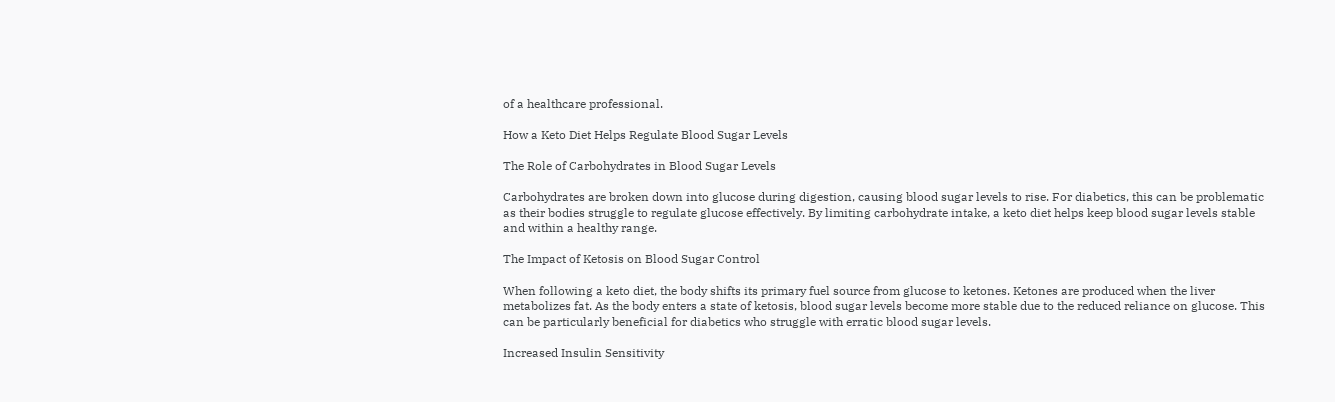of a healthcare professional.

How a Keto Diet Helps Regulate Blood Sugar Levels

The Role of Carbohydrates in Blood Sugar Levels

Carbohydrates are broken down into glucose during digestion, causing blood sugar levels to rise. For diabetics, this can be problematic as their bodies struggle to regulate glucose effectively. By limiting carbohydrate intake, a keto diet helps keep blood sugar levels stable and within a healthy range.

The Impact of Ketosis on Blood Sugar Control

When following a keto diet, the body shifts its primary fuel source from glucose to ketones. Ketones are produced when the liver metabolizes fat. As the body enters a state of ketosis, blood sugar levels become more stable due to the reduced reliance on glucose. This can be particularly beneficial for diabetics who struggle with erratic blood sugar levels.

Increased Insulin Sensitivity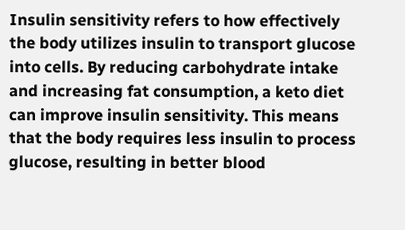Insulin sensitivity refers to how effectively the body utilizes insulin to transport glucose into cells. By reducing carbohydrate intake and increasing fat consumption, a keto diet can improve insulin sensitivity. This means that the body requires less insulin to process glucose, resulting in better blood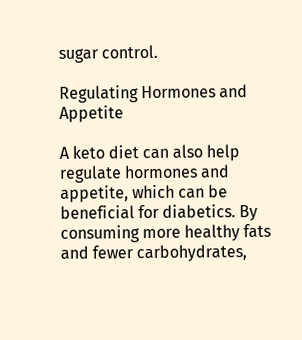sugar control.

Regulating Hormones and Appetite

A keto diet can also help regulate hormones and appetite, which can be beneficial for diabetics. By consuming more healthy fats and fewer carbohydrates,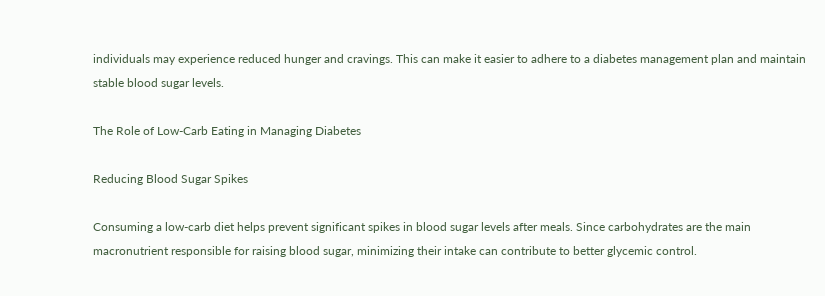individuals may experience reduced hunger and cravings. This can make it easier to adhere to a diabetes management plan and maintain stable blood sugar levels.

The Role of Low-Carb Eating in Managing Diabetes

Reducing Blood Sugar Spikes

Consuming a low-carb diet helps prevent significant spikes in blood sugar levels after meals. Since carbohydrates are the main macronutrient responsible for raising blood sugar, minimizing their intake can contribute to better glycemic control.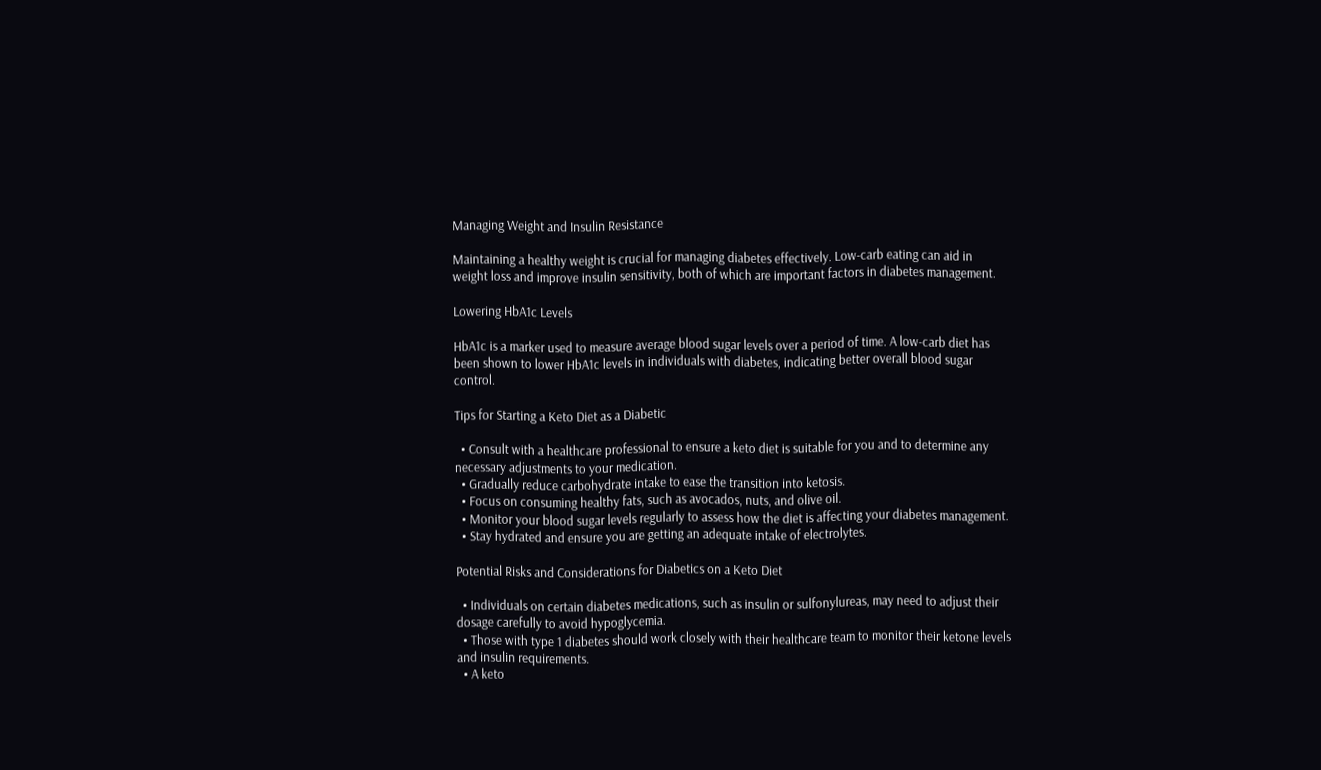Managing Weight and Insulin Resistance

Maintaining a healthy weight is crucial for managing diabetes effectively. Low-carb eating can aid in weight loss and improve insulin sensitivity, both of which are important factors in diabetes management.

Lowering HbA1c Levels

HbA1c is a marker used to measure average blood sugar levels over a period of time. A low-carb diet has been shown to lower HbA1c levels in individuals with diabetes, indicating better overall blood sugar control.

Tips for Starting a Keto Diet as a Diabetic

  • Consult with a healthcare professional to ensure a keto diet is suitable for you and to determine any necessary adjustments to your medication.
  • Gradually reduce carbohydrate intake to ease the transition into ketosis.
  • Focus on consuming healthy fats, such as avocados, nuts, and olive oil.
  • Monitor your blood sugar levels regularly to assess how the diet is affecting your diabetes management.
  • Stay hydrated and ensure you are getting an adequate intake of electrolytes.

Potential Risks and Considerations for Diabetics on a Keto Diet

  • Individuals on certain diabetes medications, such as insulin or sulfonylureas, may need to adjust their dosage carefully to avoid hypoglycemia.
  • Those with type 1 diabetes should work closely with their healthcare team to monitor their ketone levels and insulin requirements.
  • A keto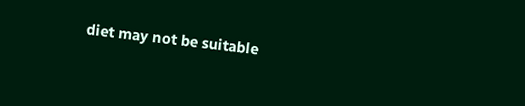diet may not be suitable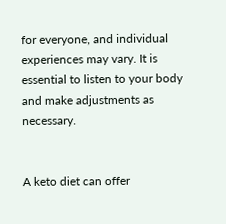for everyone, and individual experiences may vary. It is essential to listen to your body and make adjustments as necessary.


A keto diet can offer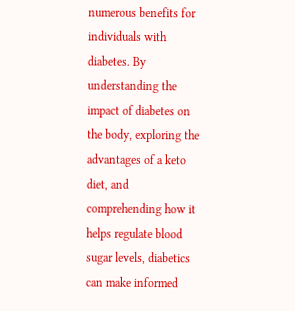numerous benefits for individuals with diabetes. By understanding the impact of diabetes on the body, exploring the advantages of a keto diet, and comprehending how it helps regulate blood sugar levels, diabetics can make informed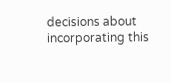decisions about incorporating this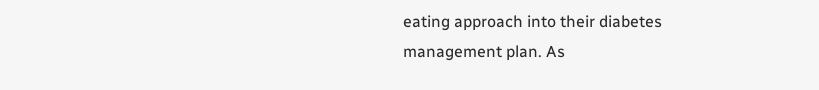eating approach into their diabetes management plan. As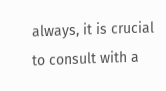always, it is crucial to consult with a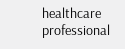healthcare professional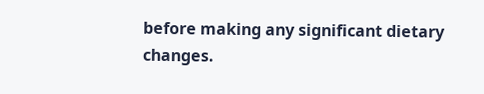before making any significant dietary changes.